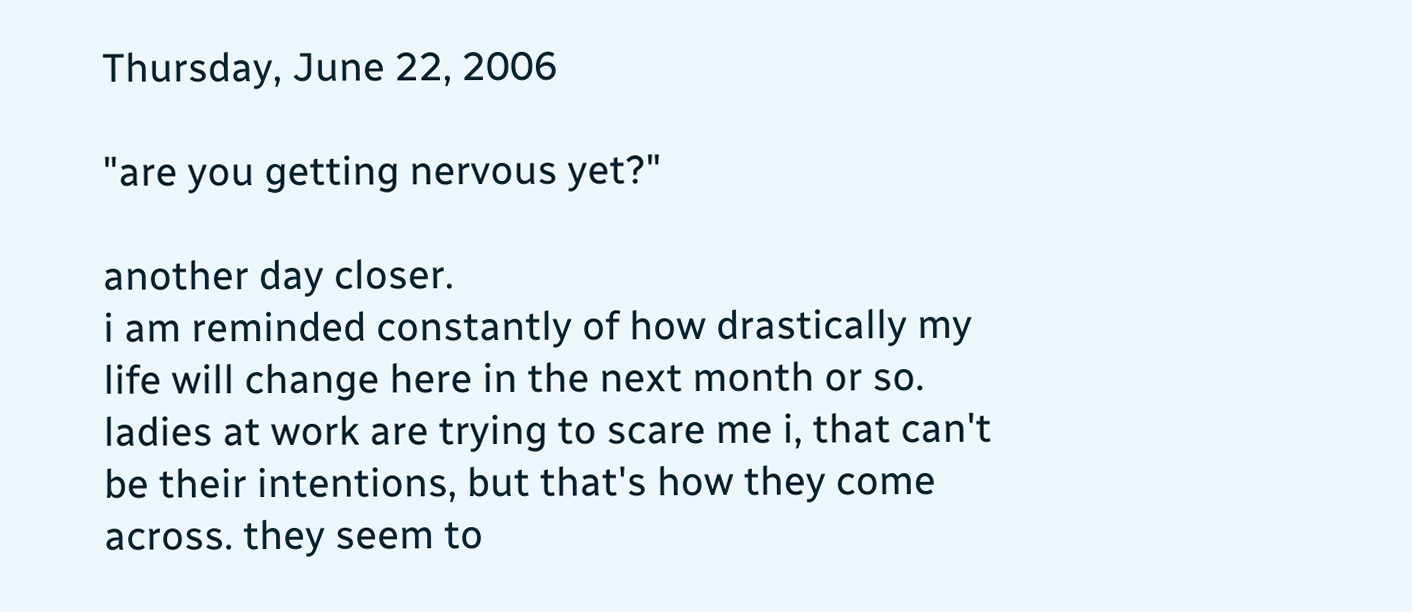Thursday, June 22, 2006

"are you getting nervous yet?"

another day closer.
i am reminded constantly of how drastically my life will change here in the next month or so. ladies at work are trying to scare me i, that can't be their intentions, but that's how they come across. they seem to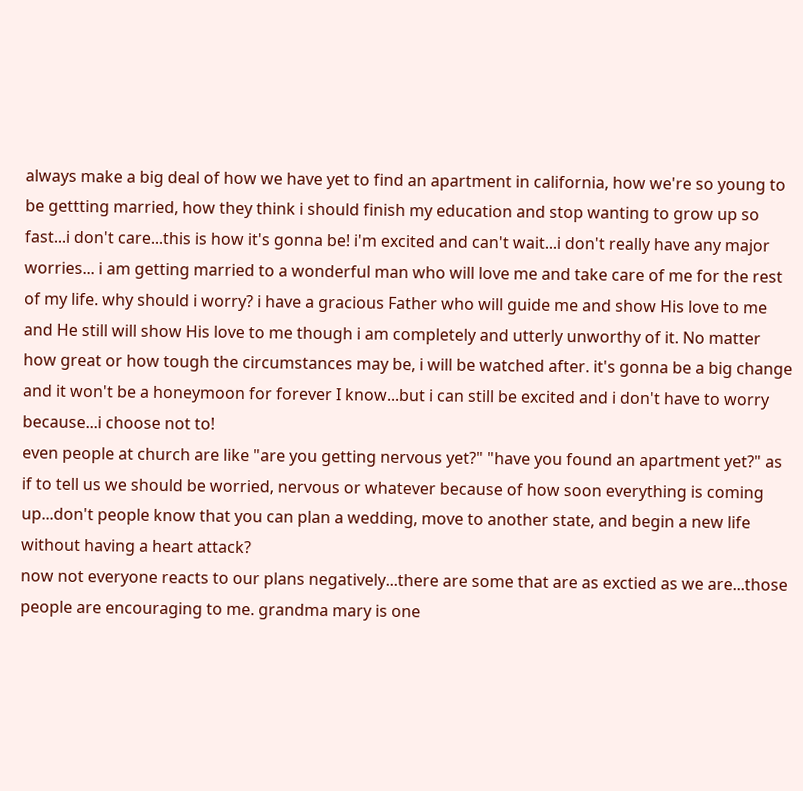always make a big deal of how we have yet to find an apartment in california, how we're so young to be gettting married, how they think i should finish my education and stop wanting to grow up so fast...i don't care...this is how it's gonna be! i'm excited and can't wait...i don't really have any major worries... i am getting married to a wonderful man who will love me and take care of me for the rest of my life. why should i worry? i have a gracious Father who will guide me and show His love to me and He still will show His love to me though i am completely and utterly unworthy of it. No matter how great or how tough the circumstances may be, i will be watched after. it's gonna be a big change and it won't be a honeymoon for forever I know...but i can still be excited and i don't have to worry because...i choose not to!
even people at church are like "are you getting nervous yet?" "have you found an apartment yet?" as if to tell us we should be worried, nervous or whatever because of how soon everything is coming up...don't people know that you can plan a wedding, move to another state, and begin a new life without having a heart attack?
now not everyone reacts to our plans negatively...there are some that are as exctied as we are...those people are encouraging to me. grandma mary is one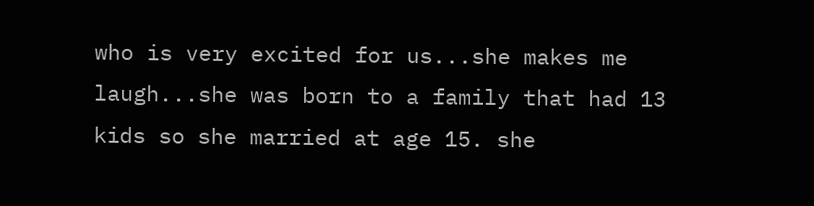who is very excited for us...she makes me laugh...she was born to a family that had 13 kids so she married at age 15. she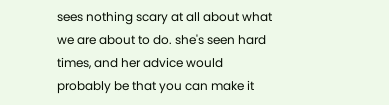sees nothing scary at all about what we are about to do. she's seen hard times, and her advice would probably be that you can make it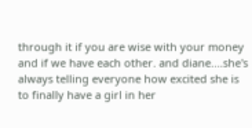through it if you are wise with your money and if we have each other. and diane....she's always telling everyone how excited she is to finally have a girl in her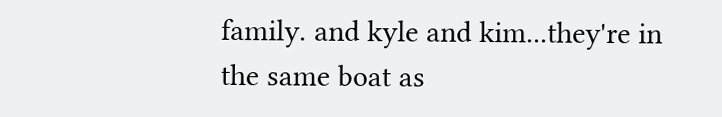family. and kyle and kim...they're in the same boat as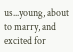us...young, about to marry, and excited for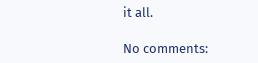it all.

No comments: